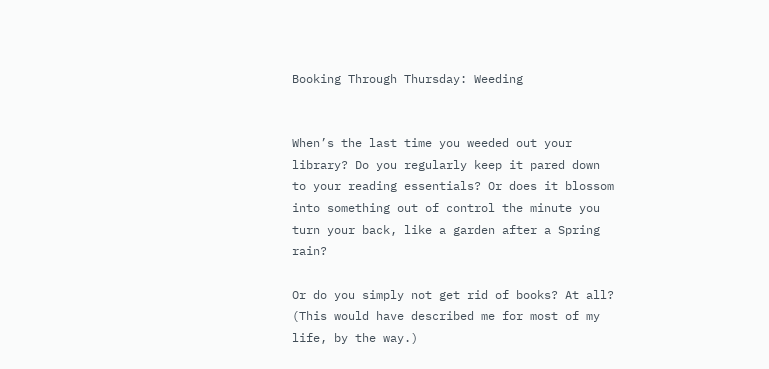Booking Through Thursday: Weeding


When’s the last time you weeded out your library? Do you regularly keep it pared down to your reading essentials? Or does it blossom into something out of control the minute you turn your back, like a garden after a Spring rain?

Or do you simply not get rid of books? At all? (This would have described me for most of my life, by the way.)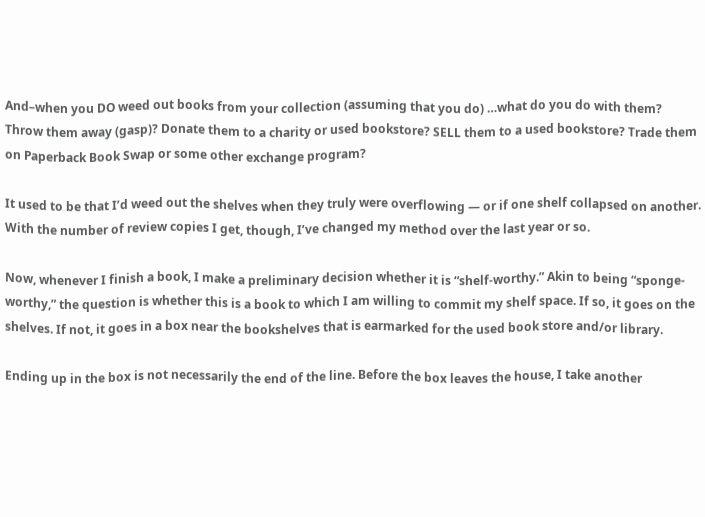And–when you DO weed out books from your collection (assuming that you do) …what do you do with them? Throw them away (gasp)? Donate them to a charity or used bookstore? SELL them to a used bookstore? Trade them on Paperback Book Swap or some other exchange program?

It used to be that I’d weed out the shelves when they truly were overflowing — or if one shelf collapsed on another. With the number of review copies I get, though, I’ve changed my method over the last year or so.

Now, whenever I finish a book, I make a preliminary decision whether it is “shelf-worthy.” Akin to being “sponge-worthy,” the question is whether this is a book to which I am willing to commit my shelf space. If so, it goes on the shelves. If not, it goes in a box near the bookshelves that is earmarked for the used book store and/or library.

Ending up in the box is not necessarily the end of the line. Before the box leaves the house, I take another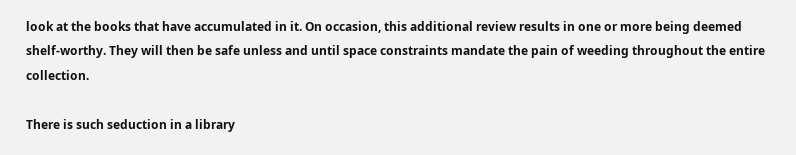look at the books that have accumulated in it. On occasion, this additional review results in one or more being deemed shelf-worthy. They will then be safe unless and until space constraints mandate the pain of weeding throughout the entire collection.

There is such seduction in a library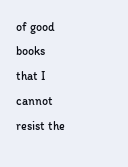of good books that I cannot resist the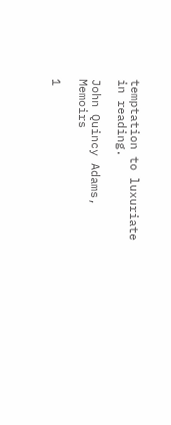temptation to luxuriate in reading.

John Quincy Adams, Memoirs

1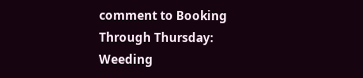comment to Booking Through Thursday: Weeding